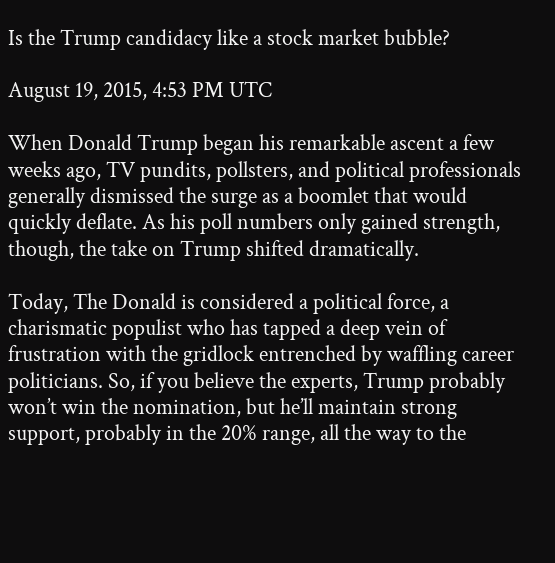Is the Trump candidacy like a stock market bubble?

August 19, 2015, 4:53 PM UTC

When Donald Trump began his remarkable ascent a few weeks ago, TV pundits, pollsters, and political professionals generally dismissed the surge as a boomlet that would quickly deflate. As his poll numbers only gained strength, though, the take on Trump shifted dramatically.

Today, The Donald is considered a political force, a charismatic populist who has tapped a deep vein of frustration with the gridlock entrenched by waffling career politicians. So, if you believe the experts, Trump probably won’t win the nomination, but he’ll maintain strong support, probably in the 20% range, all the way to the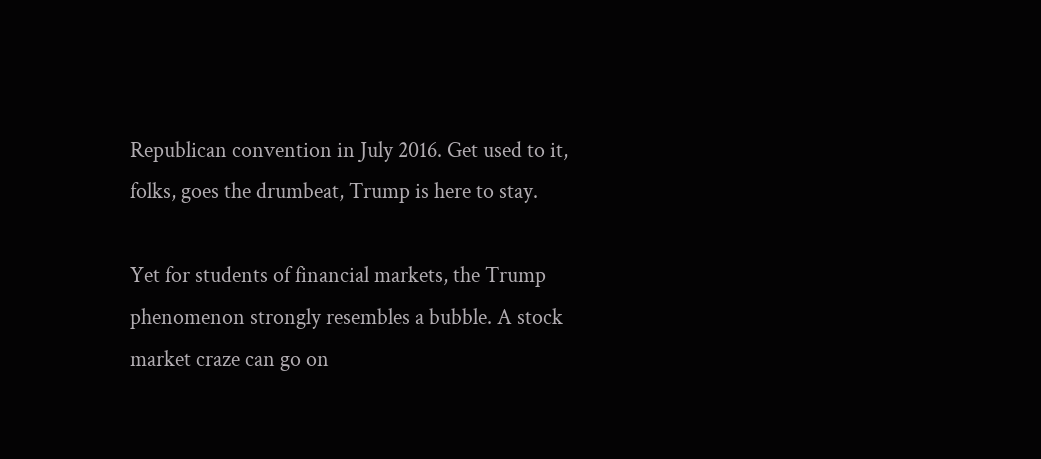Republican convention in July 2016. Get used to it, folks, goes the drumbeat, Trump is here to stay.

Yet for students of financial markets, the Trump phenomenon strongly resembles a bubble. A stock market craze can go on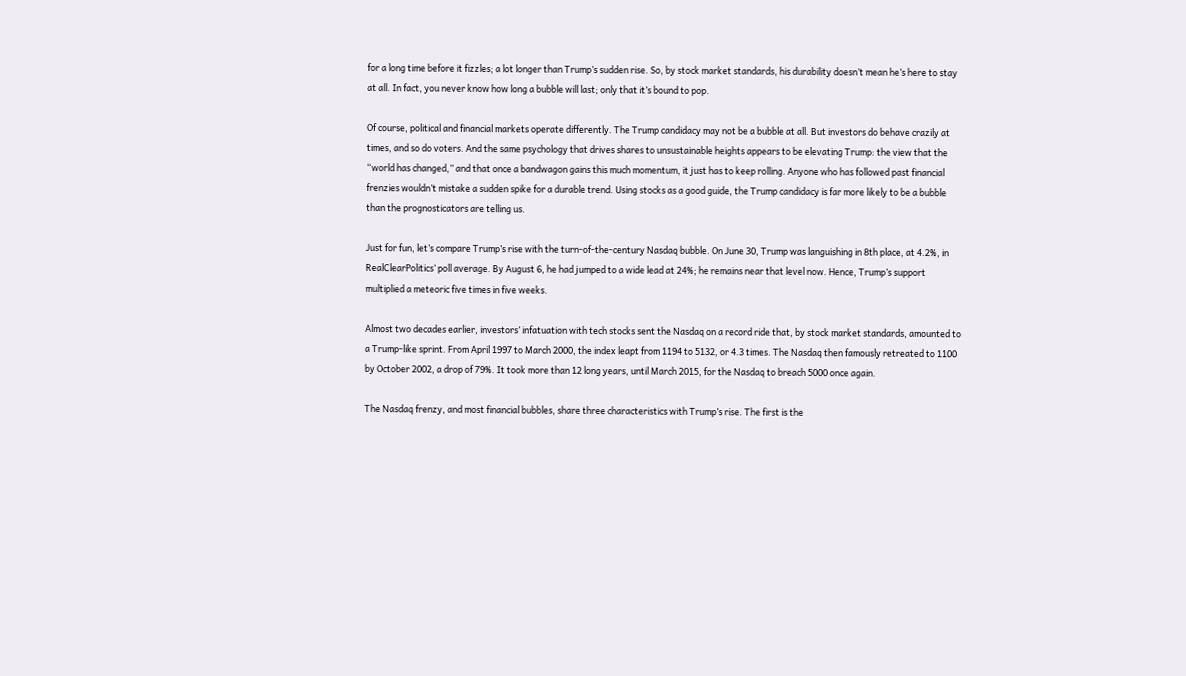for a long time before it fizzles; a lot longer than Trump’s sudden rise. So, by stock market standards, his durability doesn’t mean he’s here to stay at all. In fact, you never know how long a bubble will last; only that it’s bound to pop.

Of course, political and financial markets operate differently. The Trump candidacy may not be a bubble at all. But investors do behave crazily at times, and so do voters. And the same psychology that drives shares to unsustainable heights appears to be elevating Trump: the view that the “world has changed,” and that once a bandwagon gains this much momentum, it just has to keep rolling. Anyone who has followed past financial frenzies wouldn’t mistake a sudden spike for a durable trend. Using stocks as a good guide, the Trump candidacy is far more likely to be a bubble than the prognosticators are telling us.

Just for fun, let’s compare Trump’s rise with the turn-of-the-century Nasdaq bubble. On June 30, Trump was languishing in 8th place, at 4.2%, in RealClearPolitics’ poll average. By August 6, he had jumped to a wide lead at 24%; he remains near that level now. Hence, Trump’s support multiplied a meteoric five times in five weeks.

Almost two decades earlier, investors’ infatuation with tech stocks sent the Nasdaq on a record ride that, by stock market standards, amounted to a Trump-like sprint. From April 1997 to March 2000, the index leapt from 1194 to 5132, or 4.3 times. The Nasdaq then famously retreated to 1100 by October 2002, a drop of 79%. It took more than 12 long years, until March 2015, for the Nasdaq to breach 5000 once again.

The Nasdaq frenzy, and most financial bubbles, share three characteristics with Trump’s rise. The first is the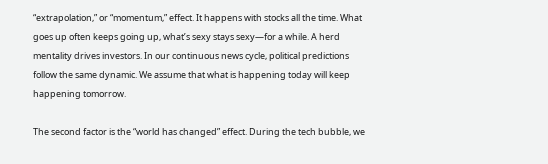“extrapolation,” or “momentum,” effect. It happens with stocks all the time. What goes up often keeps going up, what’s sexy stays sexy—for a while. A herd mentality drives investors. In our continuous news cycle, political predictions follow the same dynamic. We assume that what is happening today will keep happening tomorrow.

The second factor is the “world has changed” effect. During the tech bubble, we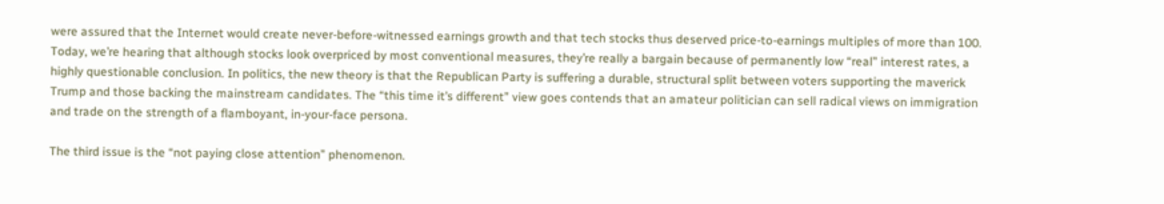were assured that the Internet would create never-before-witnessed earnings growth and that tech stocks thus deserved price-to-earnings multiples of more than 100. Today, we’re hearing that although stocks look overpriced by most conventional measures, they’re really a bargain because of permanently low “real” interest rates, a highly questionable conclusion. In politics, the new theory is that the Republican Party is suffering a durable, structural split between voters supporting the maverick Trump and those backing the mainstream candidates. The “this time it’s different” view goes contends that an amateur politician can sell radical views on immigration and trade on the strength of a flamboyant, in-your-face persona.

The third issue is the “not paying close attention” phenomenon.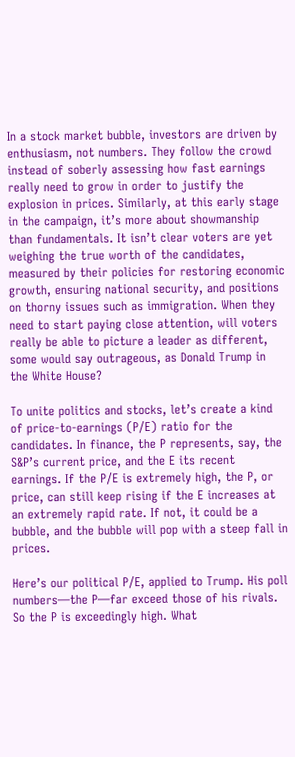In a stock market bubble, investors are driven by enthusiasm, not numbers. They follow the crowd instead of soberly assessing how fast earnings really need to grow in order to justify the explosion in prices. Similarly, at this early stage in the campaign, it’s more about showmanship than fundamentals. It isn’t clear voters are yet weighing the true worth of the candidates, measured by their policies for restoring economic growth, ensuring national security, and positions on thorny issues such as immigration. When they need to start paying close attention, will voters really be able to picture a leader as different, some would say outrageous, as Donald Trump in the White House?

To unite politics and stocks, let’s create a kind of price-to-earnings (P/E) ratio for the candidates. In finance, the P represents, say, the S&P’s current price, and the E its recent earnings. If the P/E is extremely high, the P, or price, can still keep rising if the E increases at an extremely rapid rate. If not, it could be a bubble, and the bubble will pop with a steep fall in prices.

Here’s our political P/E, applied to Trump. His poll numbers—the P—far exceed those of his rivals. So the P is exceedingly high. What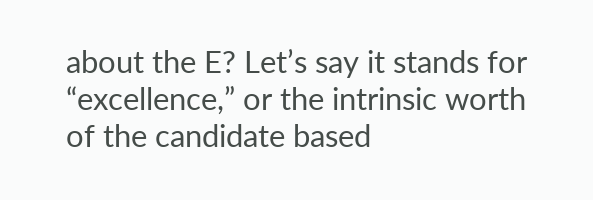about the E? Let’s say it stands for “excellence,” or the intrinsic worth of the candidate based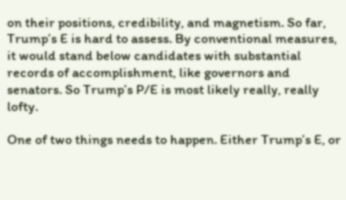on their positions, credibility, and magnetism. So far, Trump’s E is hard to assess. By conventional measures, it would stand below candidates with substantial records of accomplishment, like governors and senators. So Trump’s P/E is most likely really, really lofty.

One of two things needs to happen. Either Trump’s E, or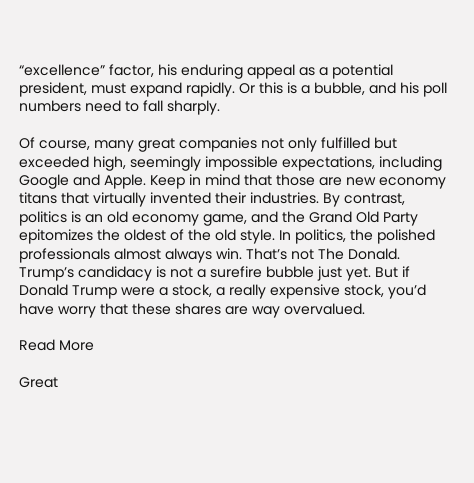“excellence” factor, his enduring appeal as a potential president, must expand rapidly. Or this is a bubble, and his poll numbers need to fall sharply.

Of course, many great companies not only fulfilled but exceeded high, seemingly impossible expectations, including Google and Apple. Keep in mind that those are new economy titans that virtually invented their industries. By contrast, politics is an old economy game, and the Grand Old Party epitomizes the oldest of the old style. In politics, the polished professionals almost always win. That’s not The Donald. Trump’s candidacy is not a surefire bubble just yet. But if Donald Trump were a stock, a really expensive stock, you’d have worry that these shares are way overvalued.

Read More

Great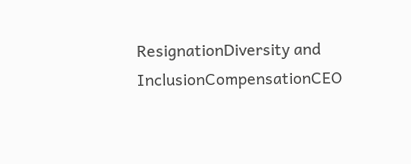ResignationDiversity and InclusionCompensationCEO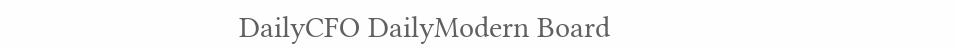DailyCFO DailyModern Board